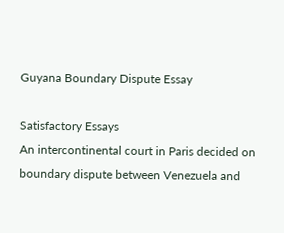Guyana Boundary Dispute Essay

Satisfactory Essays
An intercontinental court in Paris decided on boundary dispute between Venezuela and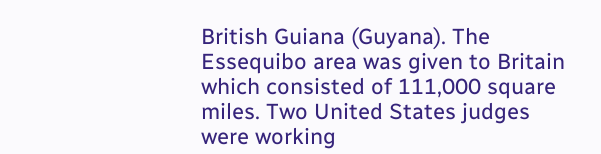British Guiana (Guyana). The Essequibo area was given to Britain which consisted of 111,000 square miles. Two United States judges were working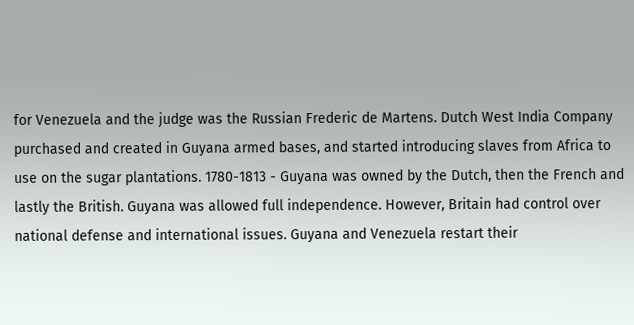for Venezuela and the judge was the Russian Frederic de Martens. Dutch West India Company purchased and created in Guyana armed bases, and started introducing slaves from Africa to use on the sugar plantations. 1780-1813 - Guyana was owned by the Dutch, then the French and lastly the British. Guyana was allowed full independence. However, Britain had control over national defense and international issues. Guyana and Venezuela restart their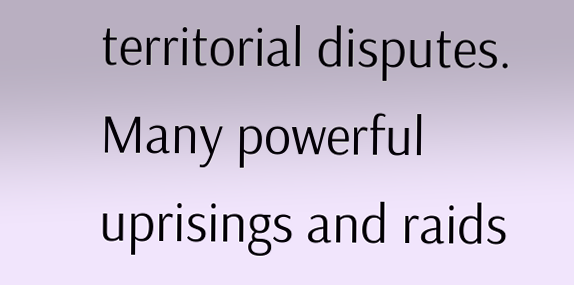territorial disputes. Many powerful uprisings and raids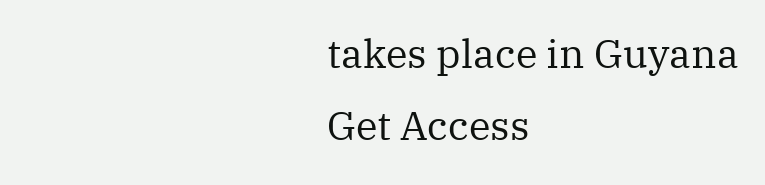takes place in Guyana
Get Access